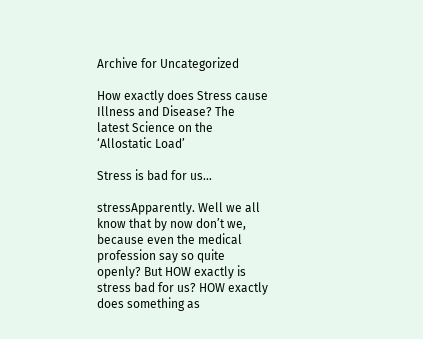Archive for Uncategorized

How exactly does Stress cause Illness and Disease? The latest Science on the ‘Allostatic Load’

Stress is bad for us…

stressApparently. Well we all know that by now don’t we, because even the medical profession say so quite openly? But HOW exactly is stress bad for us? HOW exactly does something as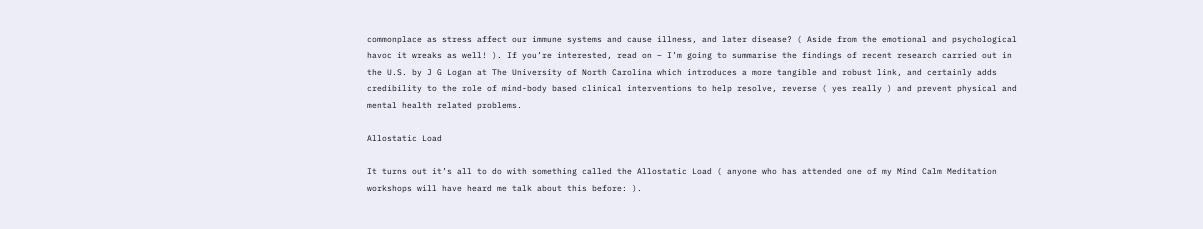commonplace as stress affect our immune systems and cause illness, and later disease? ( Aside from the emotional and psychological havoc it wreaks as well! ). If you’re interested, read on – I’m going to summarise the findings of recent research carried out in the U.S. by J G Logan at The University of North Carolina which introduces a more tangible and robust link, and certainly adds credibility to the role of mind-body based clinical interventions to help resolve, reverse ( yes really ) and prevent physical and mental health related problems.

Allostatic Load

It turns out it’s all to do with something called the Allostatic Load ( anyone who has attended one of my Mind Calm Meditation workshops will have heard me talk about this before: ).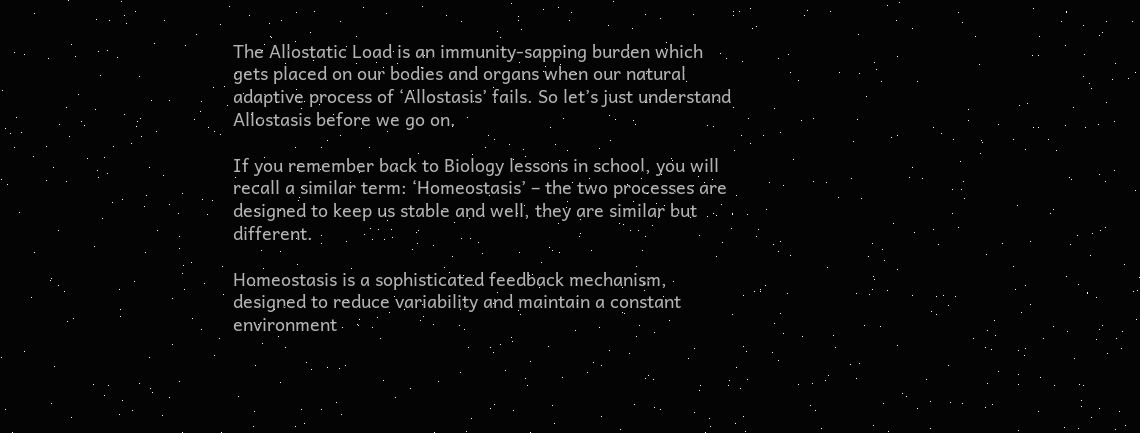The Allostatic Load is an immunity-sapping burden which gets placed on our bodies and organs when our natural adaptive process of ‘Allostasis’ fails. So let’s just understand Allostasis before we go on.

If you remember back to Biology lessons in school, you will recall a similar term: ‘Homeostasis’ – the two processes are designed to keep us stable and well, they are similar but different.

Homeostasis is a sophisticated feedback mechanism, designed to reduce variability and maintain a constant environment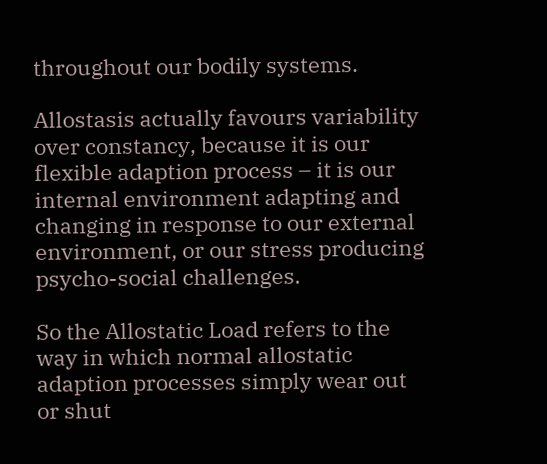throughout our bodily systems.

Allostasis actually favours variability over constancy, because it is our flexible adaption process – it is our internal environment adapting and changing in response to our external environment, or our stress producing psycho-social challenges.

So the Allostatic Load refers to the way in which normal allostatic adaption processes simply wear out or shut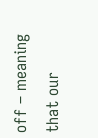off – meaning that our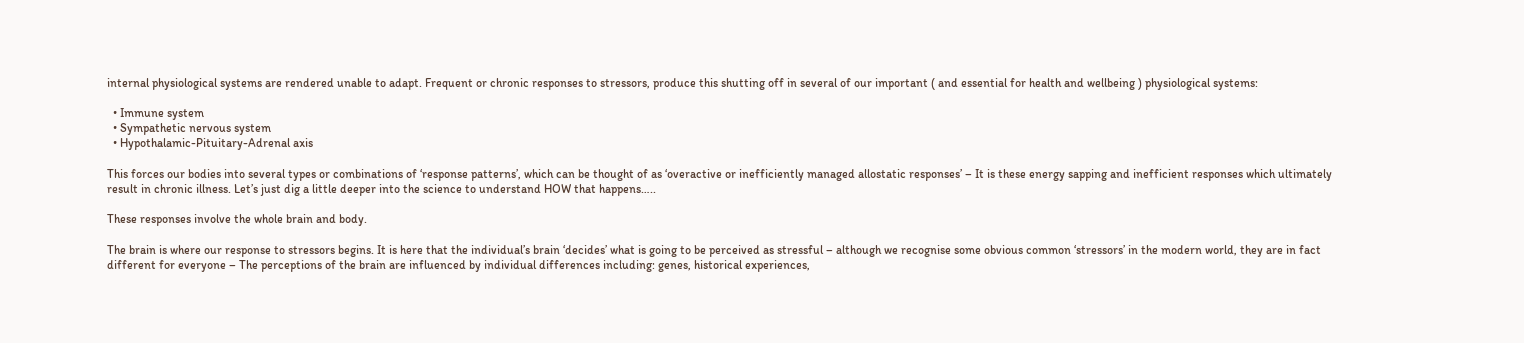internal physiological systems are rendered unable to adapt. Frequent or chronic responses to stressors, produce this shutting off in several of our important ( and essential for health and wellbeing ) physiological systems:

  • Immune system
  • Sympathetic nervous system
  • Hypothalamic-Pituitary-Adrenal axis

This forces our bodies into several types or combinations of ‘response patterns’, which can be thought of as ‘overactive or inefficiently managed allostatic responses’ – It is these energy sapping and inefficient responses which ultimately result in chronic illness. Let’s just dig a little deeper into the science to understand HOW that happens…..

These responses involve the whole brain and body.

The brain is where our response to stressors begins. It is here that the individual’s brain ‘decides’ what is going to be perceived as stressful – although we recognise some obvious common ‘stressors’ in the modern world, they are in fact different for everyone – The perceptions of the brain are influenced by individual differences including: genes, historical experiences,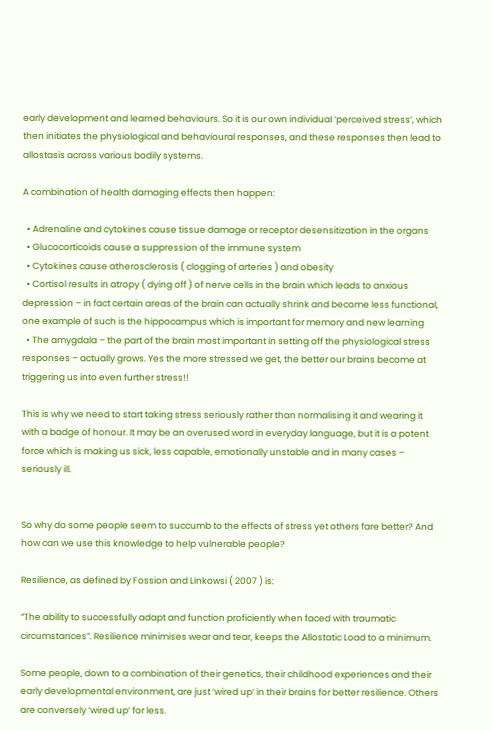early development and learned behaviours. So it is our own individual ‘perceived stress’, which then initiates the physiological and behavioural responses, and these responses then lead to allostasis across various bodily systems.

A combination of health damaging effects then happen:

  • Adrenaline and cytokines cause tissue damage or receptor desensitization in the organs
  • Glucocorticoids cause a suppression of the immune system
  • Cytokines cause atherosclerosis ( clogging of arteries ) and obesity
  • Cortisol results in atropy ( dying off ) of nerve cells in the brain which leads to anxious depression – in fact certain areas of the brain can actually shrink and become less functional, one example of such is the hippocampus which is important for memory and new learning
  • The amygdala – the part of the brain most important in setting off the physiological stress responses – actually grows. Yes the more stressed we get, the better our brains become at triggering us into even further stress!!

This is why we need to start taking stress seriously rather than normalising it and wearing it with a badge of honour. It may be an overused word in everyday language, but it is a potent force which is making us sick, less capable, emotionally unstable and in many cases – seriously ill.


So why do some people seem to succumb to the effects of stress yet others fare better? And how can we use this knowledge to help vulnerable people?

Resilience, as defined by Fossion and Linkowsi ( 2007 ) is:

“The ability to successfully adapt and function proficiently when faced with traumatic circumstances”. Resilience minimises wear and tear, keeps the Allostatic Load to a minimum.

Some people, down to a combination of their genetics, their childhood experiences and their early developmental environment, are just ‘wired up’ in their brains for better resilience. Others are conversely ‘wired up’ for less.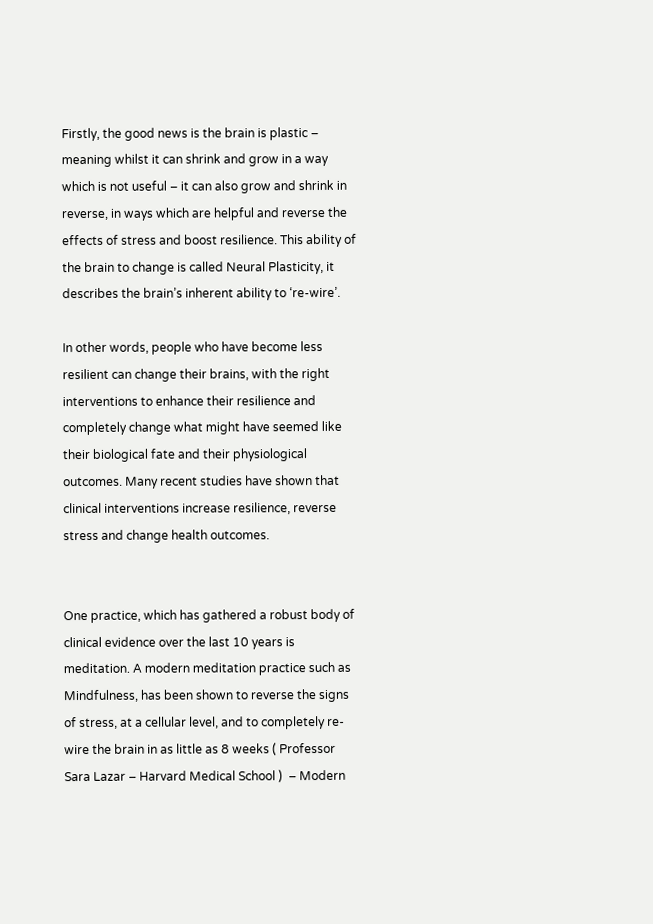Firstly, the good news is the brain is plastic – meaning whilst it can shrink and grow in a way which is not useful – it can also grow and shrink in reverse, in ways which are helpful and reverse the effects of stress and boost resilience. This ability of the brain to change is called Neural Plasticity, it describes the brain’s inherent ability to ‘re-wire’.

In other words, people who have become less resilient can change their brains, with the right interventions to enhance their resilience and completely change what might have seemed like their biological fate and their physiological outcomes. Many recent studies have shown that clinical interventions increase resilience, reverse stress and change health outcomes.


One practice, which has gathered a robust body of clinical evidence over the last 10 years is meditation. A modern meditation practice such as Mindfulness, has been shown to reverse the signs of stress, at a cellular level, and to completely re-wire the brain in as little as 8 weeks ( Professor Sara Lazar – Harvard Medical School )  – Modern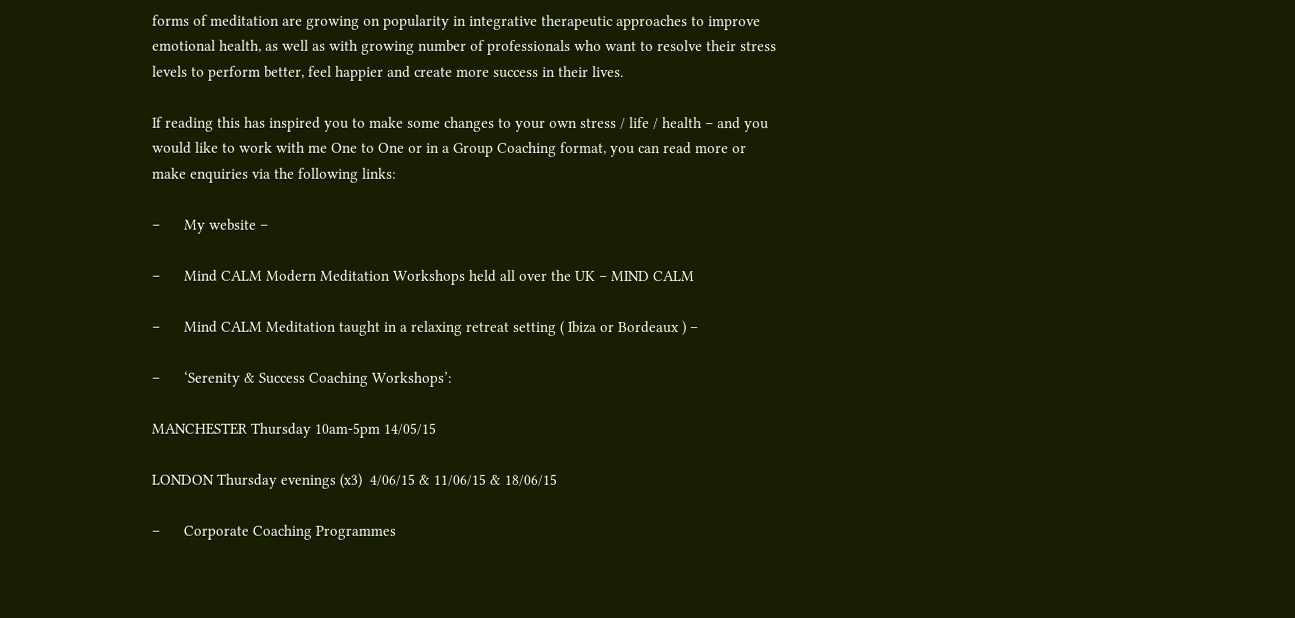forms of meditation are growing on popularity in integrative therapeutic approaches to improve emotional health, as well as with growing number of professionals who want to resolve their stress levels to perform better, feel happier and create more success in their lives.

If reading this has inspired you to make some changes to your own stress / life / health – and you would like to work with me One to One or in a Group Coaching format, you can read more or make enquiries via the following links:

–      My website –

–      Mind CALM Modern Meditation Workshops held all over the UK – MIND CALM

–      Mind CALM Meditation taught in a relaxing retreat setting ( Ibiza or Bordeaux ) –

–      ‘Serenity & Success Coaching Workshops’:

MANCHESTER Thursday 10am-5pm 14/05/15

LONDON Thursday evenings (x3)  4/06/15 & 11/06/15 & 18/06/15

–      Corporate Coaching Programmes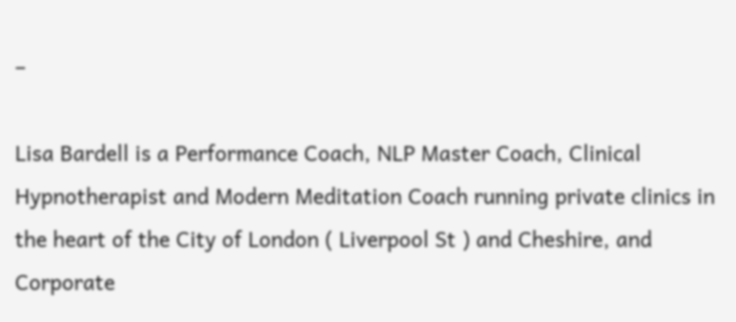–

Lisa Bardell is a Performance Coach, NLP Master Coach, Clinical Hypnotherapist and Modern Meditation Coach running private clinics in the heart of the City of London ( Liverpool St ) and Cheshire, and Corporate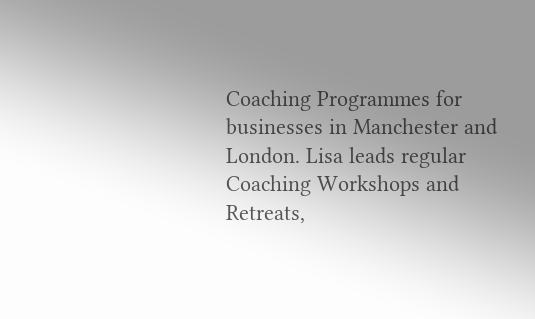Coaching Programmes for businesses in Manchester and London. Lisa leads regular Coaching Workshops and Retreats,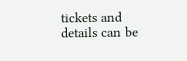tickets and details can be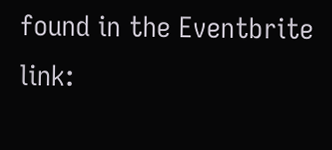found in the Eventbrite link: